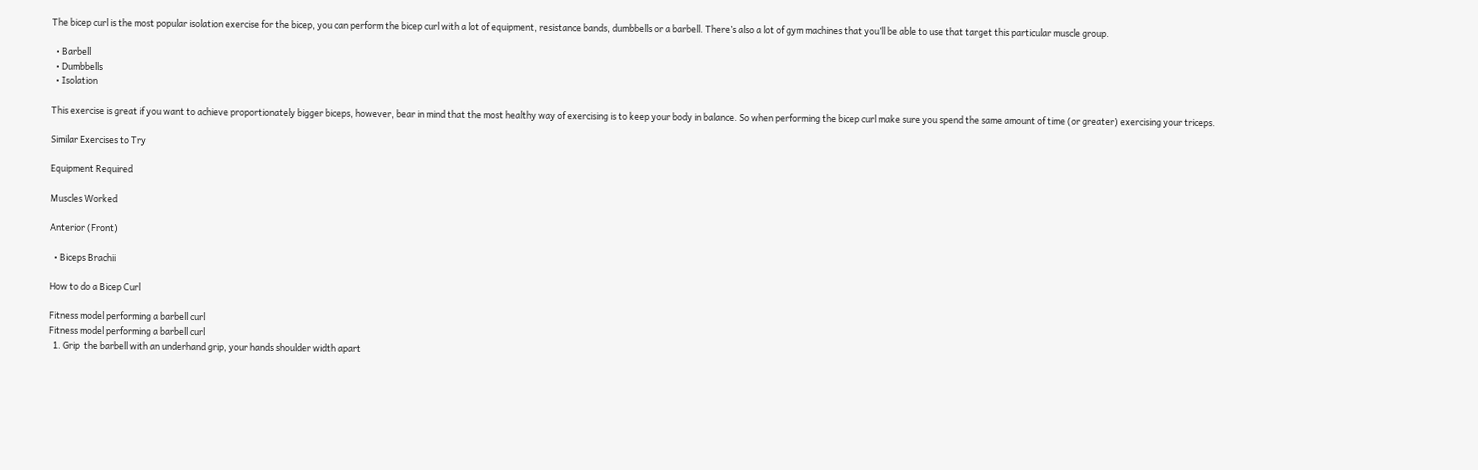The bicep curl is the most popular isolation exercise for the bicep, you can perform the bicep curl with a lot of equipment, resistance bands, dumbbells or a barbell. There’s also a lot of gym machines that you’ll be able to use that target this particular muscle group.

  • Barbell
  • Dumbbells
  • Isolation

This exercise is great if you want to achieve proportionately bigger biceps, however, bear in mind that the most healthy way of exercising is to keep your body in balance. So when performing the bicep curl make sure you spend the same amount of time (or greater) exercising your triceps.

Similar Exercises to Try

Equipment Required

Muscles Worked

Anterior (Front)

  • Biceps Brachii

How to do a Bicep Curl

Fitness model performing a barbell curl
Fitness model performing a barbell curl
  1. Grip  the barbell with an underhand grip, your hands shoulder width apart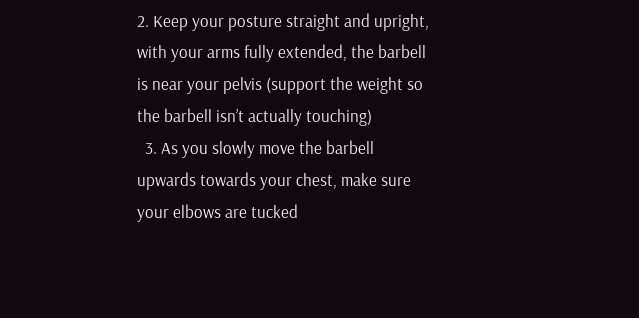2. Keep your posture straight and upright, with your arms fully extended, the barbell is near your pelvis (support the weight so the barbell isn’t actually touching)
  3. As you slowly move the barbell upwards towards your chest, make sure your elbows are tucked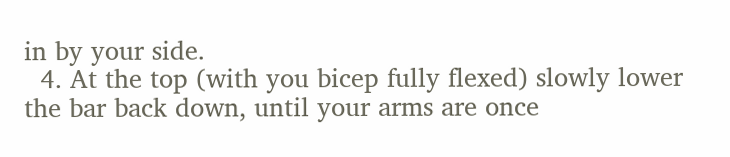in by your side.
  4. At the top (with you bicep fully flexed) slowly lower the bar back down, until your arms are once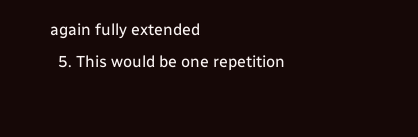again fully extended
  5. This would be one repetition